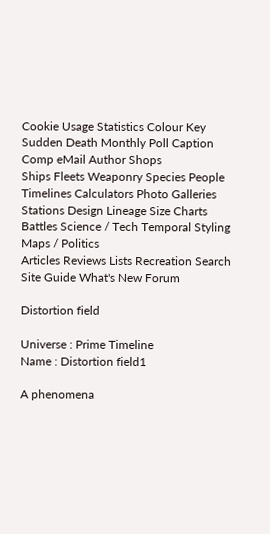Cookie Usage Statistics Colour Key Sudden Death Monthly Poll Caption Comp eMail Author Shops
Ships Fleets Weaponry Species People Timelines Calculators Photo Galleries
Stations Design Lineage Size Charts Battles Science / Tech Temporal Styling Maps / Politics
Articles Reviews Lists Recreation Search Site Guide What's New Forum

Distortion field

Universe : Prime Timeline
Name : Distortion field1

A phenomena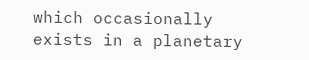which occasionally exists in a planetary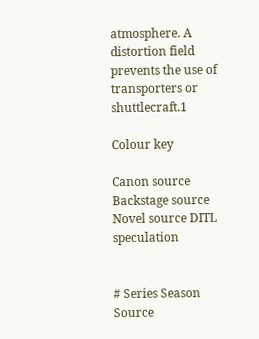atmosphere. A distortion field prevents the use of transporters or shuttlecraft.1

Colour key

Canon source Backstage source Novel source DITL speculation


# Series Season Source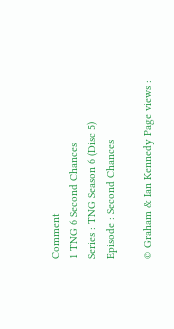Comment
1 TNG 6 Second Chances
Series : TNG Season 6 (Disc 5)
Episode : Second Chances

© Graham & Ian Kennedy Page views :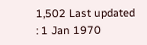1,502 Last updated : 1 Jan 1970